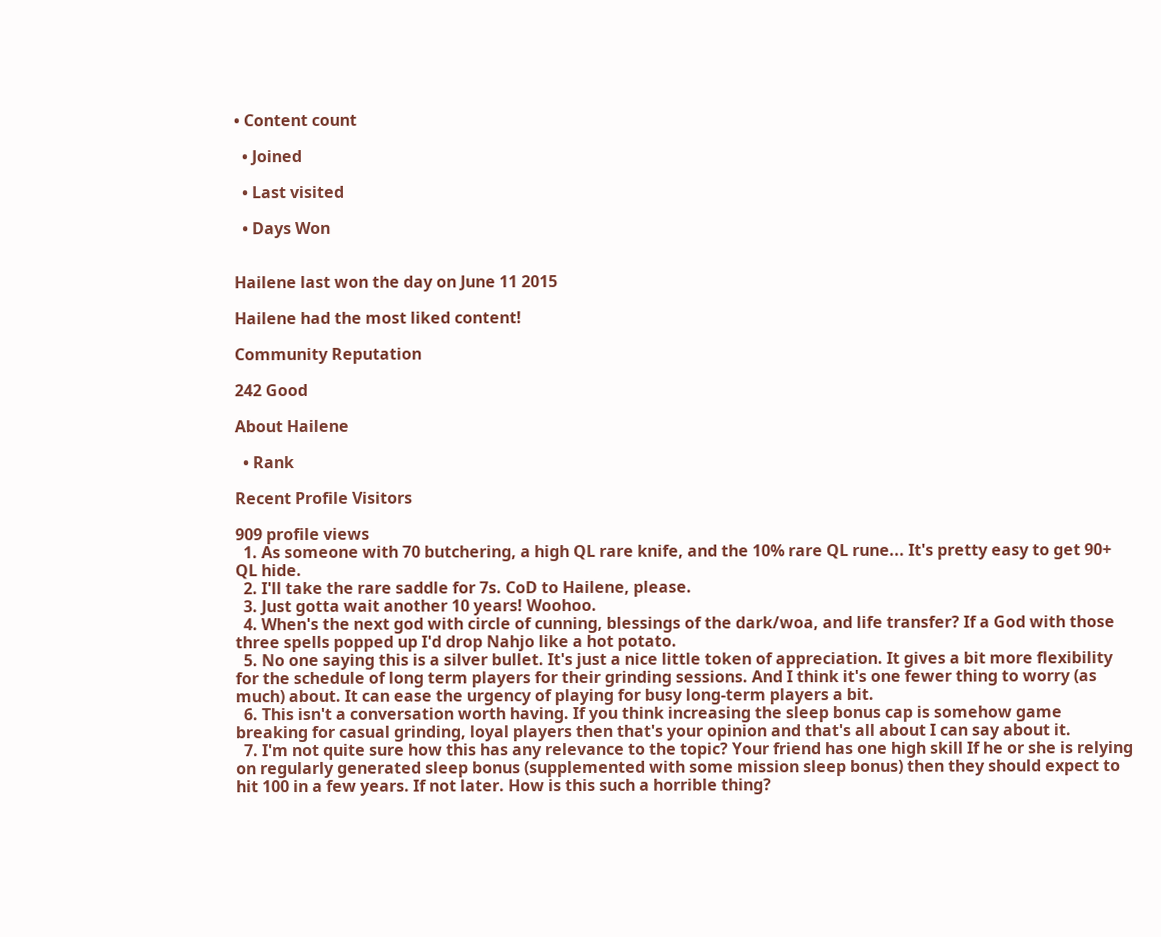• Content count

  • Joined

  • Last visited

  • Days Won


Hailene last won the day on June 11 2015

Hailene had the most liked content!

Community Reputation

242 Good

About Hailene

  • Rank

Recent Profile Visitors

909 profile views
  1. As someone with 70 butchering, a high QL rare knife, and the 10% rare QL rune... It's pretty easy to get 90+ QL hide.
  2. I'll take the rare saddle for 7s. CoD to Hailene, please.
  3. Just gotta wait another 10 years! Woohoo.
  4. When's the next god with circle of cunning, blessings of the dark/woa, and life transfer? If a God with those three spells popped up I'd drop Nahjo like a hot potato.
  5. No one saying this is a silver bullet. It's just a nice little token of appreciation. It gives a bit more flexibility for the schedule of long term players for their grinding sessions. And I think it's one fewer thing to worry (as much) about. It can ease the urgency of playing for busy long-term players a bit.
  6. This isn't a conversation worth having. If you think increasing the sleep bonus cap is somehow game breaking for casual grinding, loyal players then that's your opinion and that's all about I can say about it.
  7. I'm not quite sure how this has any relevance to the topic? Your friend has one high skill If he or she is relying on regularly generated sleep bonus (supplemented with some mission sleep bonus) then they should expect to hit 100 in a few years. If not later. How is this such a horrible thing?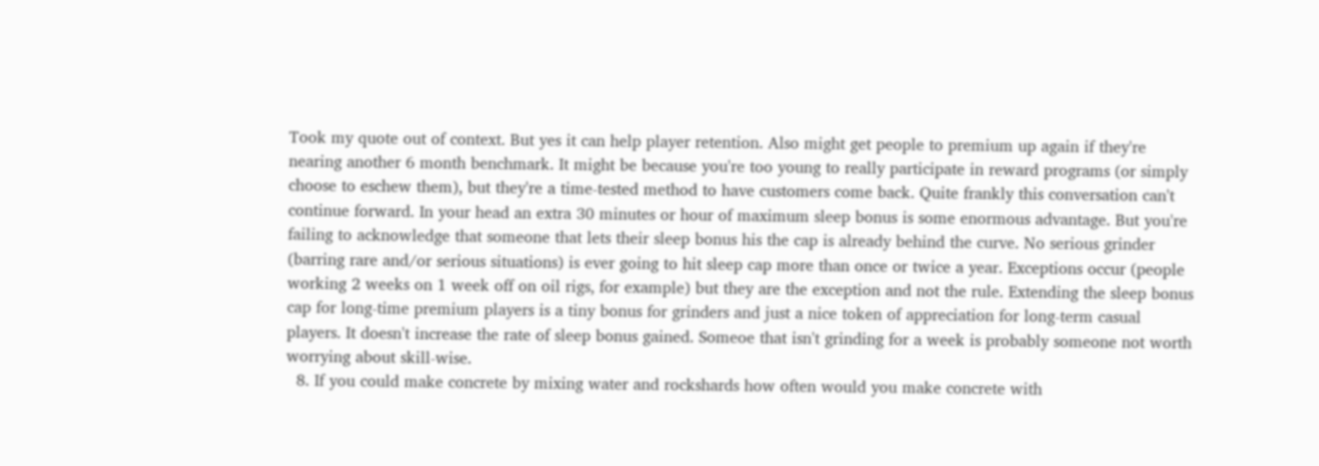Took my quote out of context. But yes it can help player retention. Also might get people to premium up again if they're nearing another 6 month benchmark. It might be because you're too young to really participate in reward programs (or simply choose to eschew them), but they're a time-tested method to have customers come back. Quite frankly this conversation can't continue forward. In your head an extra 30 minutes or hour of maximum sleep bonus is some enormous advantage. But you're failing to acknowledge that someone that lets their sleep bonus his the cap is already behind the curve. No serious grinder (barring rare and/or serious situations) is ever going to hit sleep cap more than once or twice a year. Exceptions occur (people working 2 weeks on 1 week off on oil rigs, for example) but they are the exception and not the rule. Extending the sleep bonus cap for long-time premium players is a tiny bonus for grinders and just a nice token of appreciation for long-term casual players. It doesn't increase the rate of sleep bonus gained. Someoe that isn't grinding for a week is probably someone not worth worrying about skill-wise.
  8. If you could make concrete by mixing water and rockshards how often would you make concrete with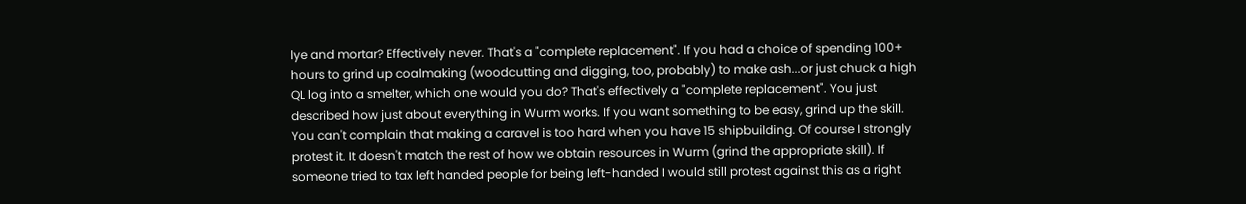lye and mortar? Effectively never. That's a "complete replacement". If you had a choice of spending 100+ hours to grind up coalmaking (woodcutting and digging, too, probably) to make ash...or just chuck a high QL log into a smelter, which one would you do? That's effectively a "complete replacement". You just described how just about everything in Wurm works. If you want something to be easy, grind up the skill. You can't complain that making a caravel is too hard when you have 15 shipbuilding. Of course I strongly protest it. It doesn't match the rest of how we obtain resources in Wurm (grind the appropriate skill). If someone tried to tax left handed people for being left-handed I would still protest against this as a right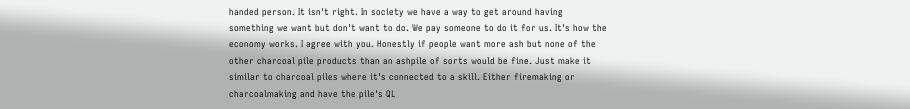handed person. It isn't right. In society we have a way to get around having something we want but don't want to do. We pay someone to do it for us. It's how the economy works. I agree with you. Honestly if people want more ash but none of the other charcoal pile products than an ashpile of sorts would be fine. Just make it similar to charcoal piles where it's connected to a skill. Either firemaking or charcoalmaking and have the pile's QL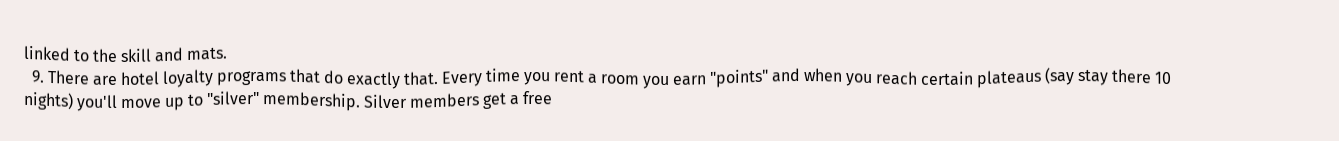linked to the skill and mats.
  9. There are hotel loyalty programs that do exactly that. Every time you rent a room you earn "points" and when you reach certain plateaus (say stay there 10 nights) you'll move up to "silver" membership. Silver members get a free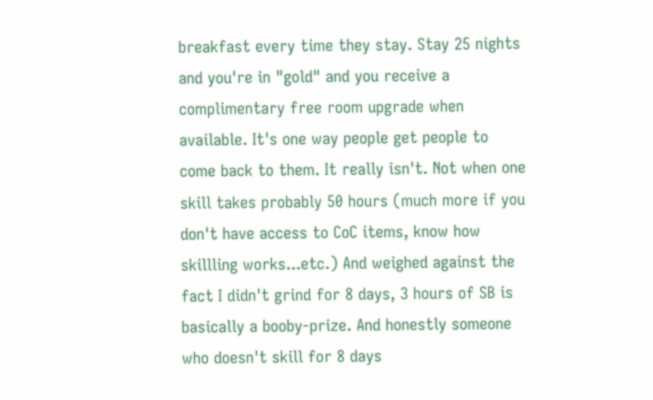breakfast every time they stay. Stay 25 nights and you're in "gold" and you receive a complimentary free room upgrade when available. It's one way people get people to come back to them. It really isn't. Not when one skill takes probably 50 hours (much more if you don't have access to CoC items, know how skillling works...etc.) And weighed against the fact I didn't grind for 8 days, 3 hours of SB is basically a booby-prize. And honestly someone who doesn't skill for 8 days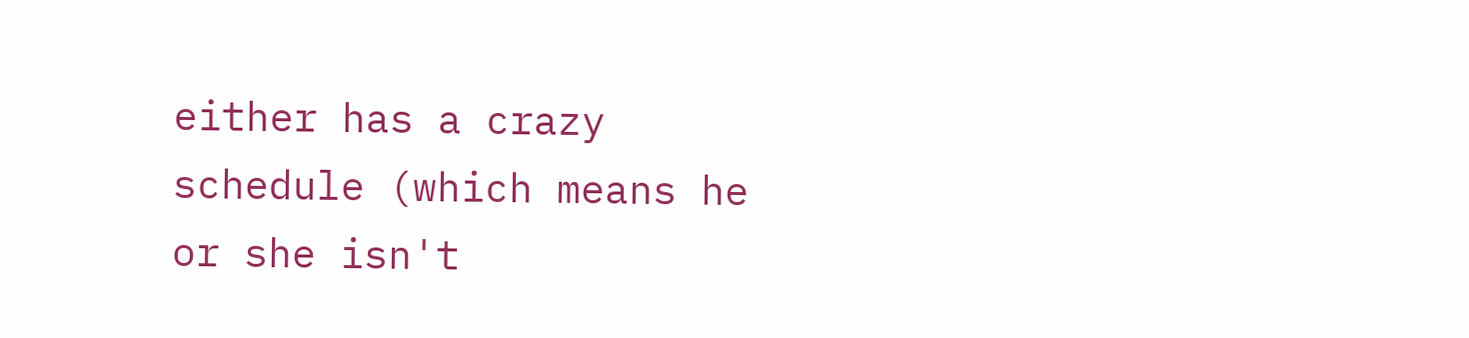either has a crazy schedule (which means he or she isn't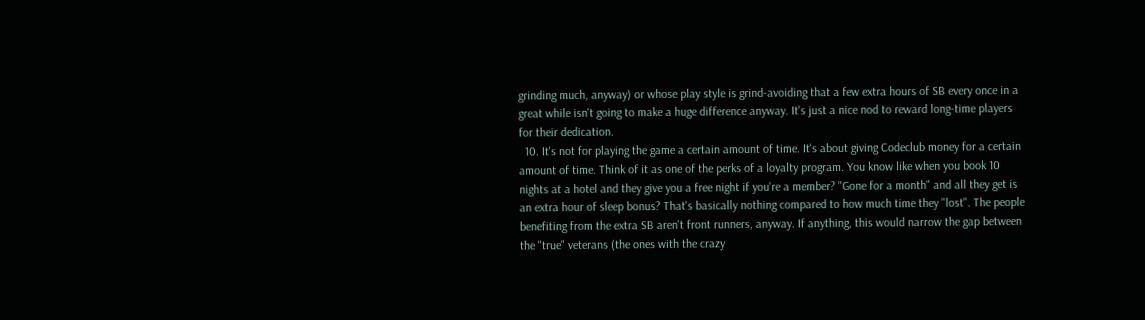grinding much, anyway) or whose play style is grind-avoiding that a few extra hours of SB every once in a great while isn't going to make a huge difference anyway. It's just a nice nod to reward long-time players for their dedication.
  10. It's not for playing the game a certain amount of time. It's about giving Codeclub money for a certain amount of time. Think of it as one of the perks of a loyalty program. You know like when you book 10 nights at a hotel and they give you a free night if you're a member? "Gone for a month" and all they get is an extra hour of sleep bonus? That's basically nothing compared to how much time they "lost". The people benefiting from the extra SB aren't front runners, anyway. If anything, this would narrow the gap between the "true" veterans (the ones with the crazy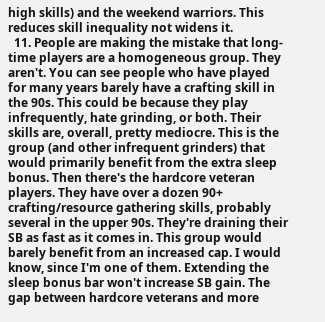high skills) and the weekend warriors. This reduces skill inequality not widens it.
  11. People are making the mistake that long-time players are a homogeneous group. They aren't. You can see people who have played for many years barely have a crafting skill in the 90s. This could be because they play infrequently, hate grinding, or both. Their skills are, overall, pretty mediocre. This is the group (and other infrequent grinders) that would primarily benefit from the extra sleep bonus. Then there's the hardcore veteran players. They have over a dozen 90+ crafting/resource gathering skills, probably several in the upper 90s. They're draining their SB as fast as it comes in. This group would barely benefit from an increased cap. I would know, since I'm one of them. Extending the sleep bonus bar won't increase SB gain. The gap between hardcore veterans and more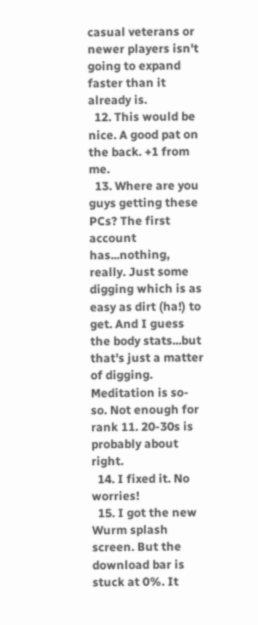casual veterans or newer players isn't going to expand faster than it already is.
  12. This would be nice. A good pat on the back. +1 from me.
  13. Where are you guys getting these PCs? The first account has...nothing, really. Just some digging which is as easy as dirt (ha!) to get. And I guess the body stats...but that's just a matter of digging. Meditation is so-so. Not enough for rank 11. 20-30s is probably about right.
  14. I fixed it. No worries!
  15. I got the new Wurm splash screen. But the download bar is stuck at 0%. It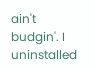ain't budgin'. I uninstalled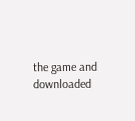the game and downloaded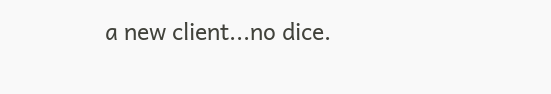a new client...no dice.